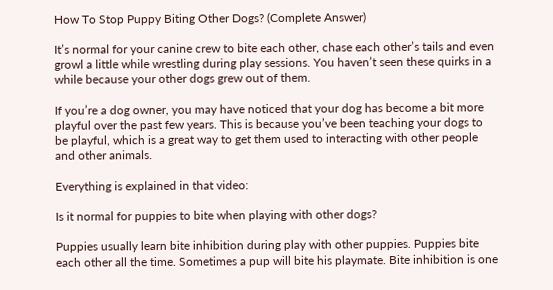How To Stop Puppy Biting Other Dogs? (Complete Answer)

It’s normal for your canine crew to bite each other, chase each other’s tails and even growl a little while wrestling during play sessions. You haven’t seen these quirks in a while because your other dogs grew out of them.

If you’re a dog owner, you may have noticed that your dog has become a bit more playful over the past few years. This is because you’ve been teaching your dogs to be playful, which is a great way to get them used to interacting with other people and other animals.

Everything is explained in that video:

Is it normal for puppies to bite when playing with other dogs?

Puppies usually learn bite inhibition during play with other puppies. Puppies bite each other all the time. Sometimes a pup will bite his playmate. Bite inhibition is one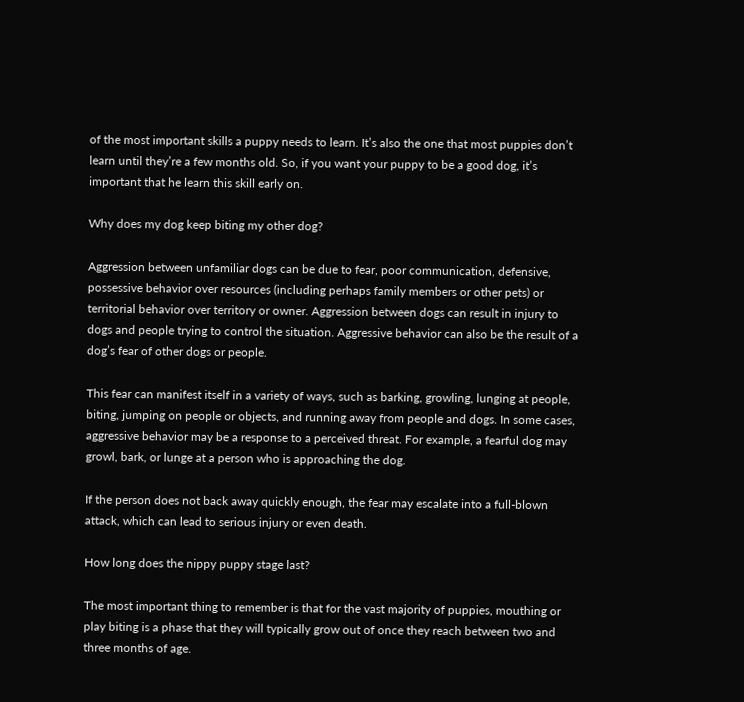of the most important skills a puppy needs to learn. It’s also the one that most puppies don’t learn until they’re a few months old. So, if you want your puppy to be a good dog, it’s important that he learn this skill early on.

Why does my dog keep biting my other dog?

Aggression between unfamiliar dogs can be due to fear, poor communication, defensive, possessive behavior over resources (including perhaps family members or other pets) or territorial behavior over territory or owner. Aggression between dogs can result in injury to dogs and people trying to control the situation. Aggressive behavior can also be the result of a dog’s fear of other dogs or people.

This fear can manifest itself in a variety of ways, such as barking, growling, lunging at people, biting, jumping on people or objects, and running away from people and dogs. In some cases, aggressive behavior may be a response to a perceived threat. For example, a fearful dog may growl, bark, or lunge at a person who is approaching the dog.

If the person does not back away quickly enough, the fear may escalate into a full-blown attack, which can lead to serious injury or even death.

How long does the nippy puppy stage last?

The most important thing to remember is that for the vast majority of puppies, mouthing or play biting is a phase that they will typically grow out of once they reach between two and three months of age.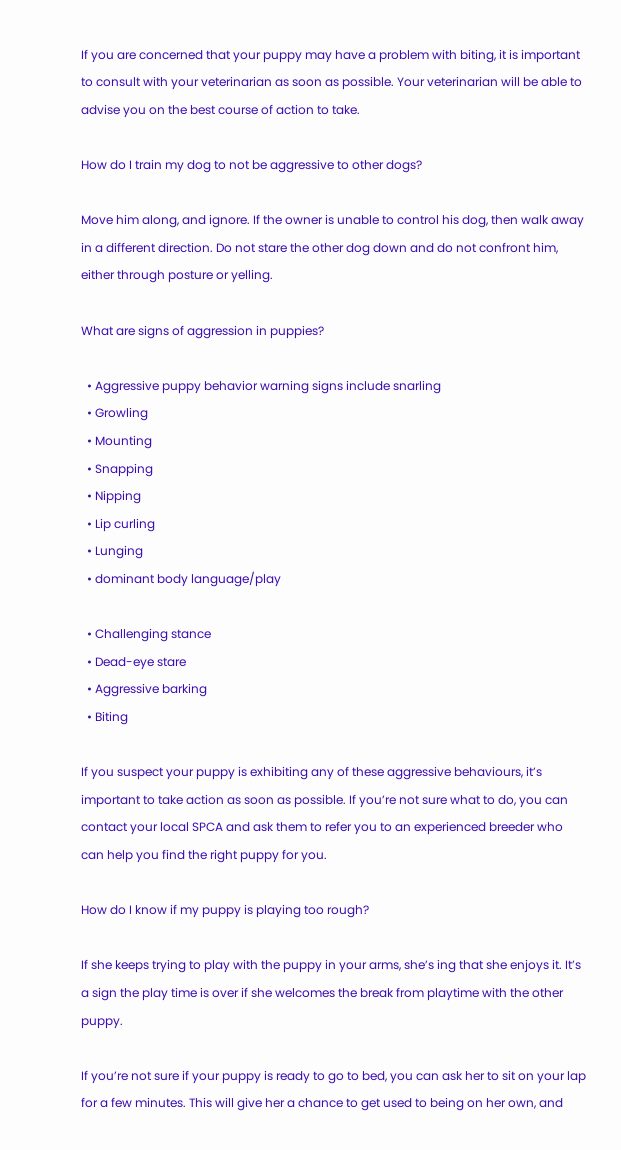If you are concerned that your puppy may have a problem with biting, it is important to consult with your veterinarian as soon as possible. Your veterinarian will be able to advise you on the best course of action to take.

How do I train my dog to not be aggressive to other dogs?

Move him along, and ignore. If the owner is unable to control his dog, then walk away in a different direction. Do not stare the other dog down and do not confront him, either through posture or yelling.

What are signs of aggression in puppies?

  • Aggressive puppy behavior warning signs include snarling
  • Growling
  • Mounting
  • Snapping
  • Nipping
  • Lip curling
  • Lunging
  • dominant body language/play

  • Challenging stance
  • Dead-eye stare
  • Aggressive barking
  • Biting

If you suspect your puppy is exhibiting any of these aggressive behaviours, it’s important to take action as soon as possible. If you’re not sure what to do, you can contact your local SPCA and ask them to refer you to an experienced breeder who can help you find the right puppy for you.

How do I know if my puppy is playing too rough?

If she keeps trying to play with the puppy in your arms, she’s ing that she enjoys it. It’s a sign the play time is over if she welcomes the break from playtime with the other puppy.

If you’re not sure if your puppy is ready to go to bed, you can ask her to sit on your lap for a few minutes. This will give her a chance to get used to being on her own, and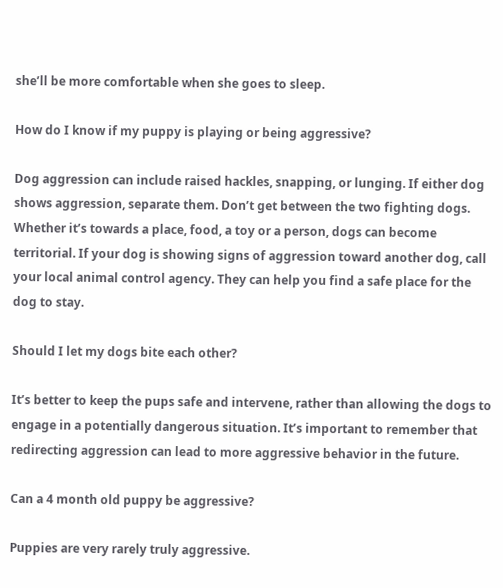she’ll be more comfortable when she goes to sleep.

How do I know if my puppy is playing or being aggressive?

Dog aggression can include raised hackles, snapping, or lunging. If either dog shows aggression, separate them. Don’t get between the two fighting dogs. Whether it’s towards a place, food, a toy or a person, dogs can become territorial. If your dog is showing signs of aggression toward another dog, call your local animal control agency. They can help you find a safe place for the dog to stay.

Should I let my dogs bite each other?

It’s better to keep the pups safe and intervene, rather than allowing the dogs to engage in a potentially dangerous situation. It’s important to remember that redirecting aggression can lead to more aggressive behavior in the future.

Can a 4 month old puppy be aggressive?

Puppies are very rarely truly aggressive.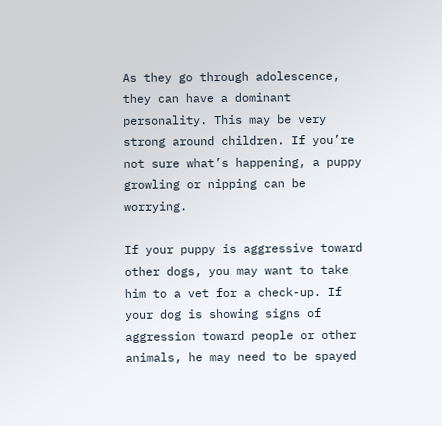As they go through adolescence, they can have a dominant personality. This may be very strong around children. If you’re not sure what’s happening, a puppy growling or nipping can be worrying.

If your puppy is aggressive toward other dogs, you may want to take him to a vet for a check-up. If your dog is showing signs of aggression toward people or other animals, he may need to be spayed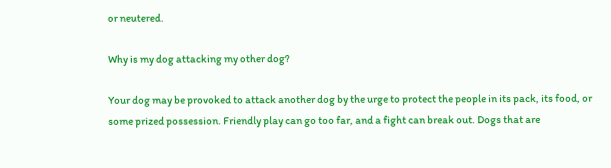or neutered.

Why is my dog attacking my other dog?

Your dog may be provoked to attack another dog by the urge to protect the people in its pack, its food, or some prized possession. Friendly play can go too far, and a fight can break out. Dogs that are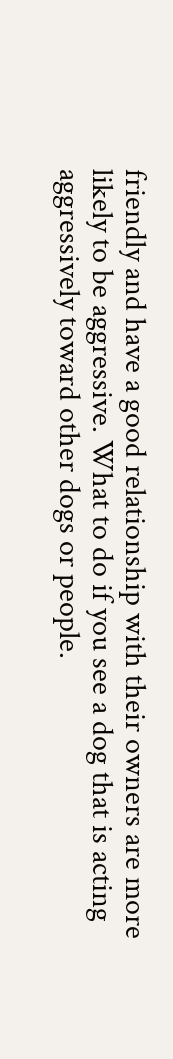friendly and have a good relationship with their owners are more likely to be aggressive. What to do if you see a dog that is acting aggressively toward other dogs or people.